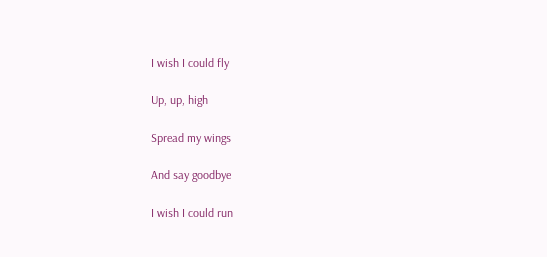I wish I could fly

Up, up, high

Spread my wings

And say goodbye

I wish I could run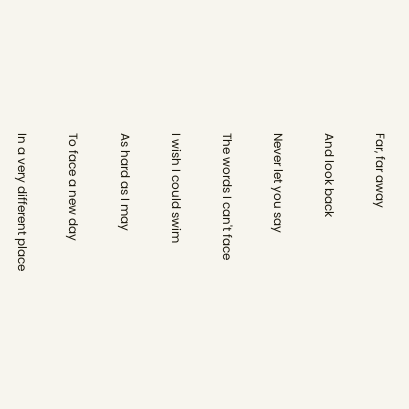Far, far away

And look back

Never let you say

The words I can't face

I wish I could swim

As hard as I may

To face a new day

In a very different place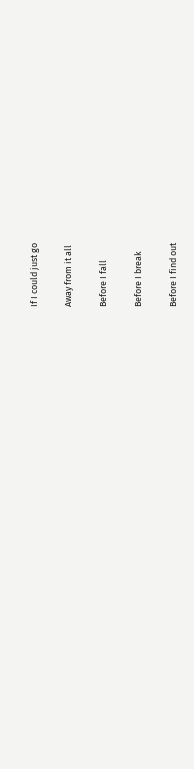If I could just go

Away from it all

Before I fall

Before I break

Before I find out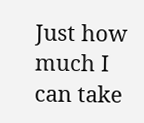Just how much I can take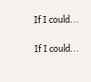If I could...

If I could...